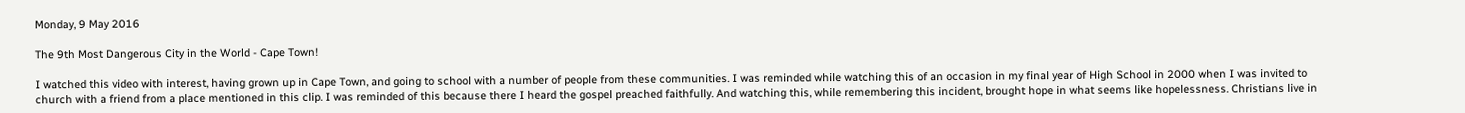Monday, 9 May 2016

The 9th Most Dangerous City in the World - Cape Town!

I watched this video with interest, having grown up in Cape Town, and going to school with a number of people from these communities. I was reminded while watching this of an occasion in my final year of High School in 2000 when I was invited to church with a friend from a place mentioned in this clip. I was reminded of this because there I heard the gospel preached faithfully. And watching this, while remembering this incident, brought hope in what seems like hopelessness. Christians live in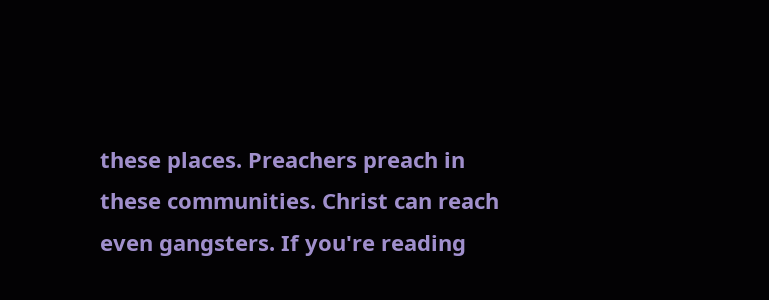these places. Preachers preach in these communities. Christ can reach even gangsters. If you're reading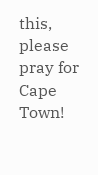this, please pray for Cape Town!